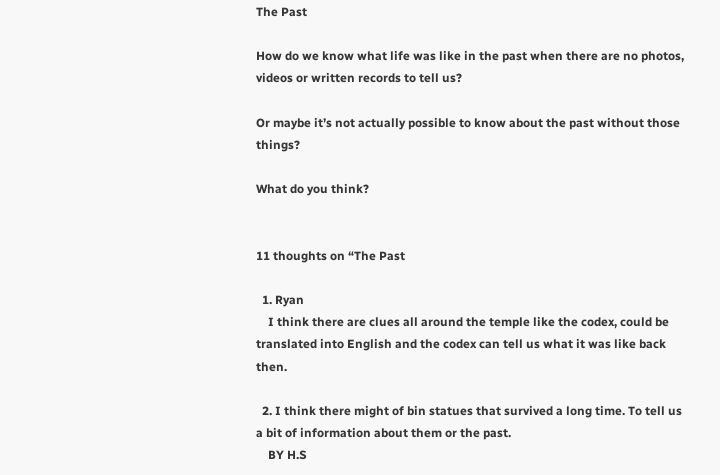The Past

How do we know what life was like in the past when there are no photos, videos or written records to tell us?

Or maybe it’s not actually possible to know about the past without those things?

What do you think?


11 thoughts on “The Past

  1. Ryan
    I think there are clues all around the temple like the codex, could be translated into English and the codex can tell us what it was like back then.

  2. I think there might of bin statues that survived a long time. To tell us a bit of information about them or the past.
    BY H.S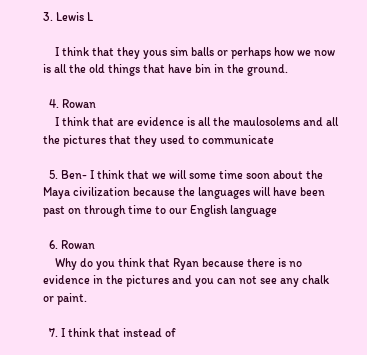3. Lewis L

    I think that they yous sim balls or perhaps how we now is all the old things that have bin in the ground.

  4. Rowan
    I think that are evidence is all the maulosolems and all the pictures that they used to communicate

  5. Ben- I think that we will some time soon about the Maya civilization because the languages will have been past on through time to our English language

  6. Rowan
    Why do you think that Ryan because there is no evidence in the pictures and you can not see any chalk or paint.

  7. I think that instead of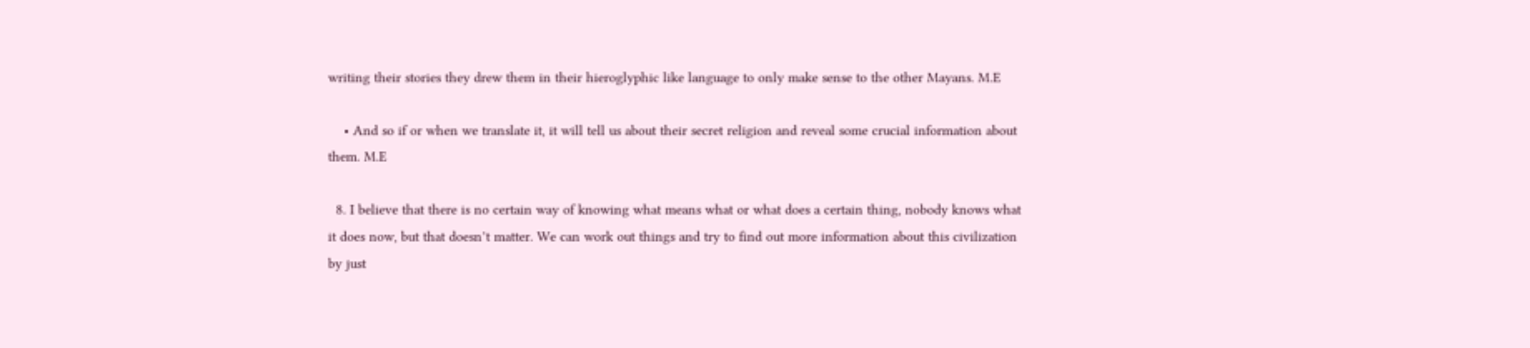writing their stories they drew them in their hieroglyphic like language to only make sense to the other Mayans. M.E

    • And so if or when we translate it, it will tell us about their secret religion and reveal some crucial information about them. M.E

  8. I believe that there is no certain way of knowing what means what or what does a certain thing, nobody knows what it does now, but that doesn’t matter. We can work out things and try to find out more information about this civilization by just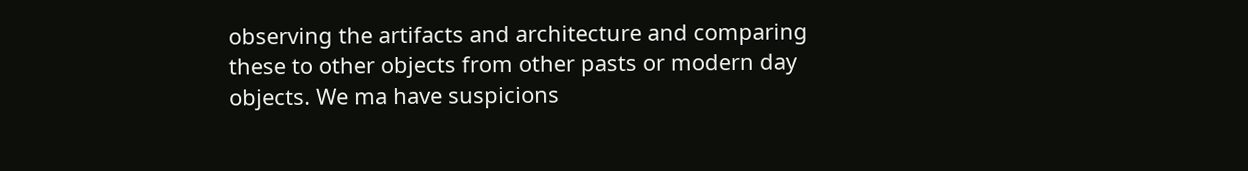observing the artifacts and architecture and comparing these to other objects from other pasts or modern day objects. We ma have suspicions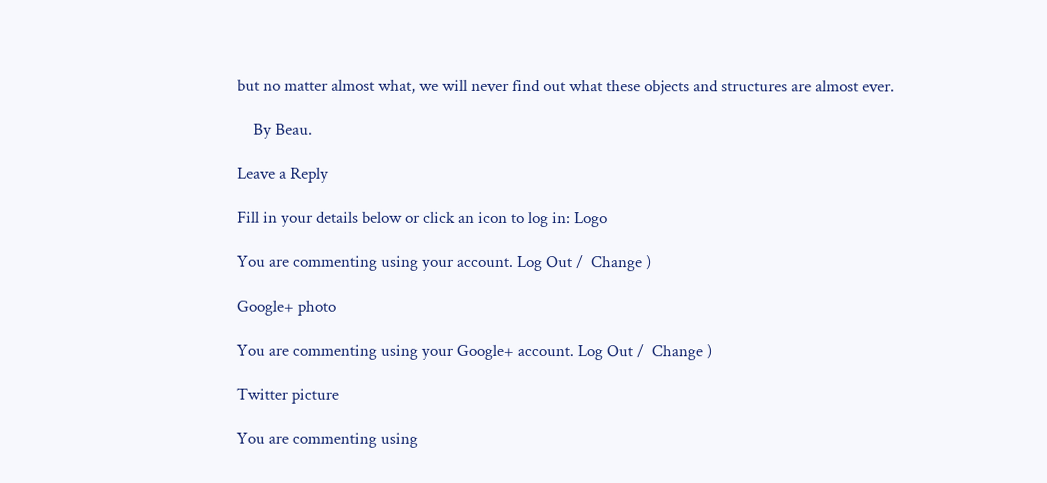but no matter almost what, we will never find out what these objects and structures are almost ever.

    By Beau.

Leave a Reply

Fill in your details below or click an icon to log in: Logo

You are commenting using your account. Log Out /  Change )

Google+ photo

You are commenting using your Google+ account. Log Out /  Change )

Twitter picture

You are commenting using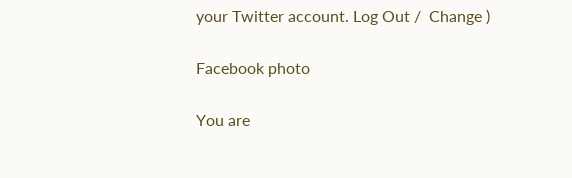your Twitter account. Log Out /  Change )

Facebook photo

You are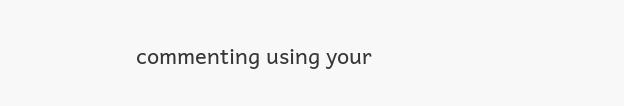commenting using your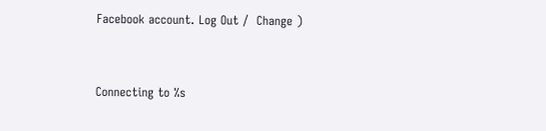Facebook account. Log Out /  Change )


Connecting to %s